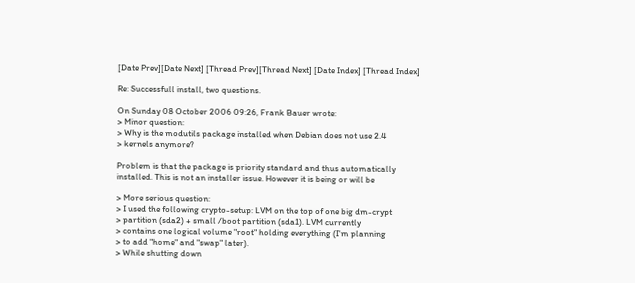[Date Prev][Date Next] [Thread Prev][Thread Next] [Date Index] [Thread Index]

Re: Successfull install, two questions.

On Sunday 08 October 2006 09:26, Frank Bauer wrote:
> Minor question:
> Why is the modutils package installed when Debian does not use 2.4
> kernels anymore?

Problem is that the package is priority standard and thus automatically
installed. This is not an installer issue. However it is being or will be

> More serious question:
> I used the following crypto-setup: LVM on the top of one big dm-crypt
> partition (sda2) + small /boot partition (sda1). LVM currently
> contains one logical volume "root" holding everything (I'm planning
> to add "home" and "swap" later).
> While shutting down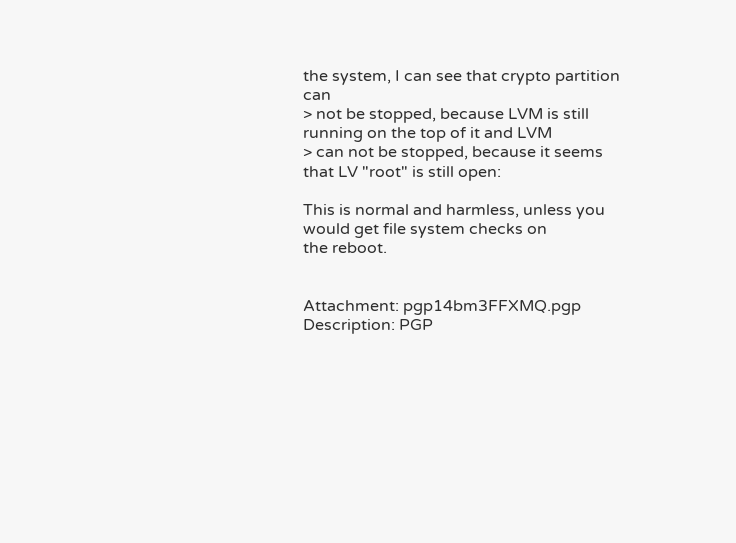the system, I can see that crypto partition can
> not be stopped, because LVM is still running on the top of it and LVM
> can not be stopped, because it seems that LV "root" is still open:

This is normal and harmless, unless you would get file system checks on
the reboot.


Attachment: pgp14bm3FFXMQ.pgp
Description: PGP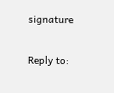signature

Reply to: